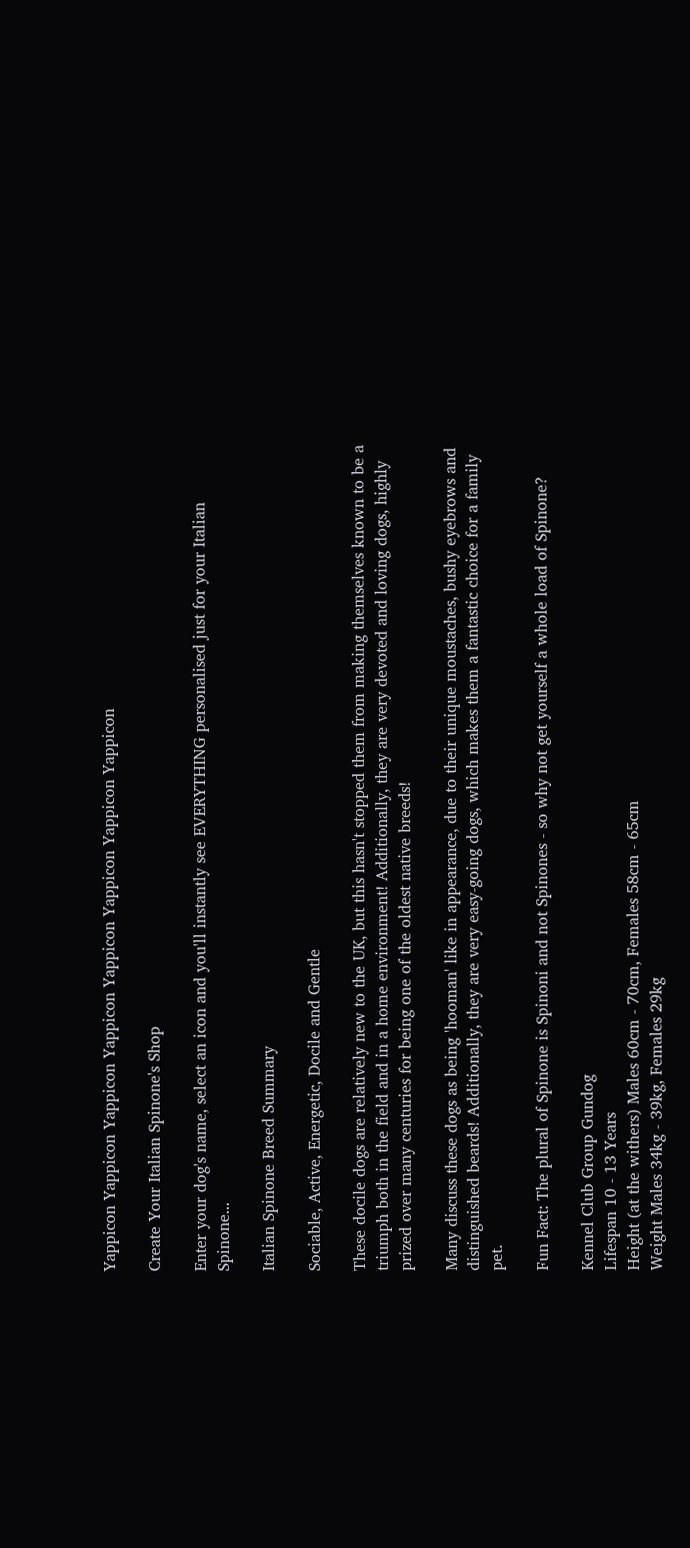Yappicon Yappicon Yappicon Yappicon Yappicon Yappicon Yappicon Yappicon

Create Your Italian Spinone's Shop

Enter your dog's name, select an icon and you'll instantly see EVERYTHING personalised just for your Italian Spinone...

Italian Spinone Breed Summary

Sociable, Active, Energetic, Docile and Gentle

These docile dogs are relatively new to the UK, but this hasn't stopped them from making themselves known to be a triumph both in the field and in a home environment! Additionally, they are very devoted and loving dogs, highly prized over many centuries for being one of the oldest native breeds!

Many discuss these dogs as being 'hooman' like in appearance, due to their unique moustaches, bushy eyebrows and distinguished beards! Additionally, they are very easy-going dogs, which makes them a fantastic choice for a family pet.

Fun Fact: The plural of Spinone is Spinoni and not Spinones - so why not get yourself a whole load of Spinone?

Kennel Club Group Gundog
Lifespan 10 - 13 Years
Height (at the withers) Males 60cm - 70cm, Females 58cm - 65cm
Weight Males 34kg - 39kg, Females 29kg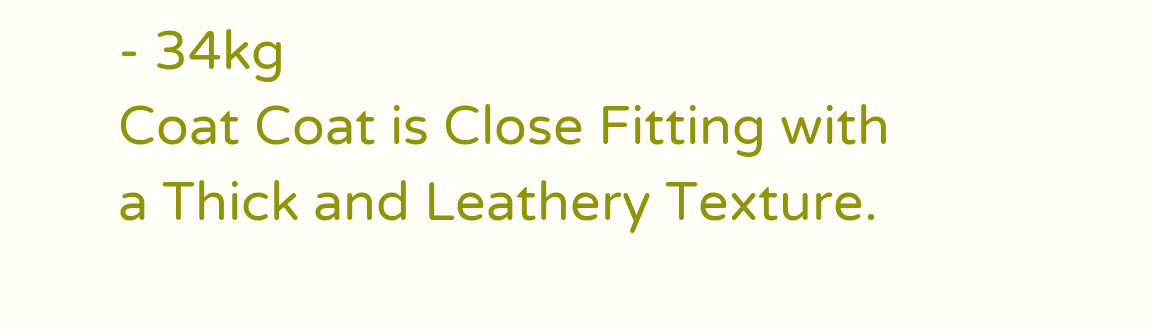- 34kg
Coat Coat is Close Fitting with a Thick and Leathery Texture.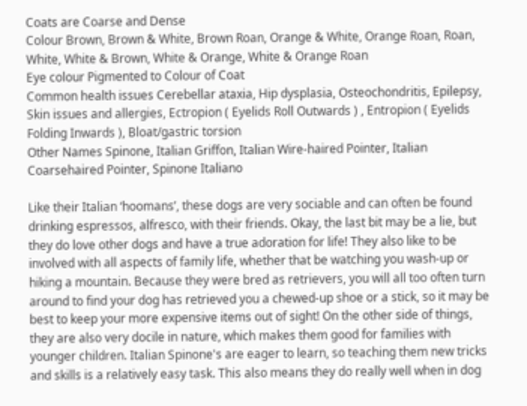Coats are Coarse and Dense
Colour Brown, Brown & White, Brown Roan, Orange & White, Orange Roan, Roan, White, White & Brown, White & Orange, White & Orange Roan
Eye colour Pigmented to Colour of Coat
Common health issues Cerebellar ataxia, Hip dysplasia, Osteochondritis, Epilepsy, Skin issues and allergies, Ectropion ( Eyelids Roll Outwards ) , Entropion ( Eyelids Folding Inwards ), Bloat/gastric torsion
Other Names Spinone, Italian Griffon, Italian Wire-haired Pointer, Italian Coarsehaired Pointer, Spinone Italiano

Like their Italian ‘hoomans’, these dogs are very sociable and can often be found drinking espressos, alfresco, with their friends. Okay, the last bit may be a lie, but they do love other dogs and have a true adoration for life! They also like to be involved with all aspects of family life, whether that be watching you wash-up or hiking a mountain. Because they were bred as retrievers, you will all too often turn around to find your dog has retrieved you a chewed-up shoe or a stick, so it may be best to keep your more expensive items out of sight! On the other side of things, they are also very docile in nature, which makes them good for families with younger children. Italian Spinone's are eager to learn, so teaching them new tricks and skills is a relatively easy task. This also means they do really well when in dog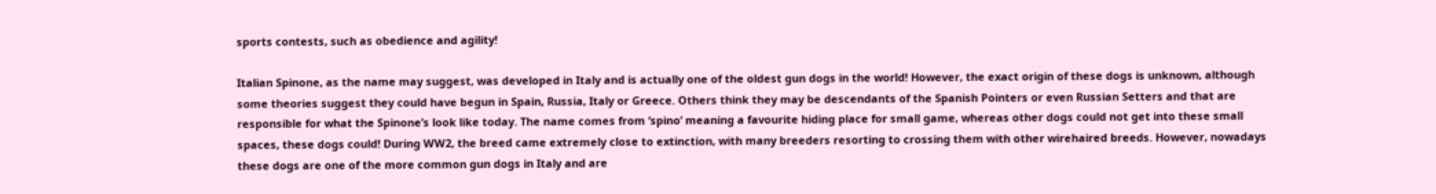sports contests, such as obedience and agility!

Italian Spinone, as the name may suggest, was developed in Italy and is actually one of the oldest gun dogs in the world! However, the exact origin of these dogs is unknown, although some theories suggest they could have begun in Spain, Russia, Italy or Greece. Others think they may be descendants of the Spanish Pointers or even Russian Setters and that are responsible for what the Spinone’s look like today. The name comes from ‘spino’ meaning a favourite hiding place for small game, whereas other dogs could not get into these small spaces, these dogs could! During WW2, the breed came extremely close to extinction, with many breeders resorting to crossing them with other wirehaired breeds. However, nowadays these dogs are one of the more common gun dogs in Italy and are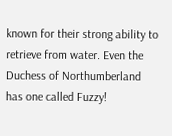known for their strong ability to retrieve from water. Even the Duchess of Northumberland has one called Fuzzy!